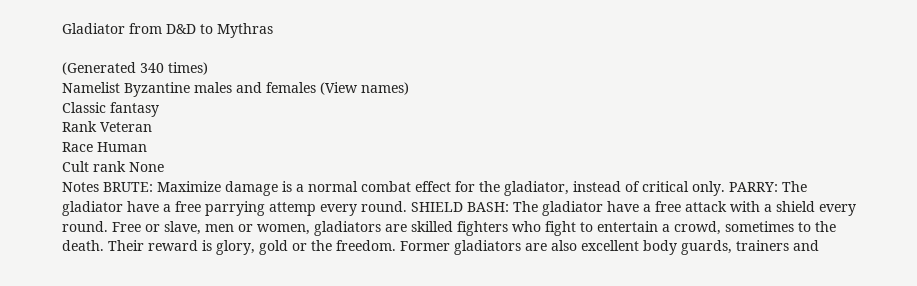Gladiator from D&D to Mythras

(Generated 340 times)
Namelist Byzantine males and females (View names)
Classic fantasy
Rank Veteran
Race Human
Cult rank None
Notes BRUTE: Maximize damage is a normal combat effect for the gladiator, instead of critical only. PARRY: The gladiator have a free parrying attemp every round. SHIELD BASH: The gladiator have a free attack with a shield every round. Free or slave, men or women, gladiators are skilled fighters who fight to entertain a crowd, sometimes to the death. Their reward is glory, gold or the freedom. Former gladiators are also excellent body guards, trainers and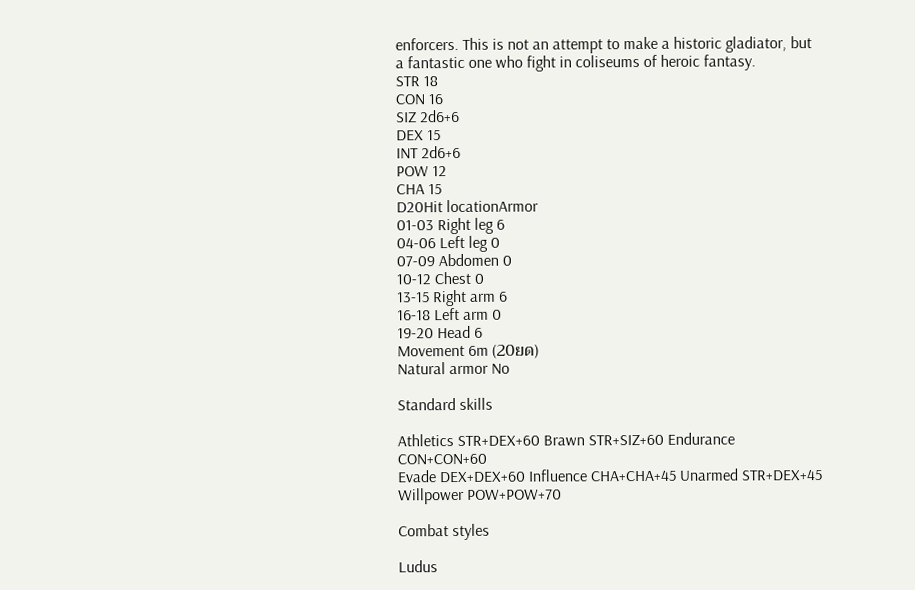enforcers. This is not an attempt to make a historic gladiator, but a fantastic one who fight in coliseums of heroic fantasy.
STR 18
CON 16
SIZ 2d6+6
DEX 15
INT 2d6+6
POW 12
CHA 15
D20Hit locationArmor
01-03 Right leg 6
04-06 Left leg 0
07-09 Abdomen 0
10-12 Chest 0
13-15 Right arm 6
16-18 Left arm 0
19-20 Head 6
Movement 6m (20ยด)
Natural armor No

Standard skills

Athletics STR+DEX+60 Brawn STR+SIZ+60 Endurance CON+CON+60
Evade DEX+DEX+60 Influence CHA+CHA+45 Unarmed STR+DEX+45
Willpower POW+POW+70

Combat styles

Ludus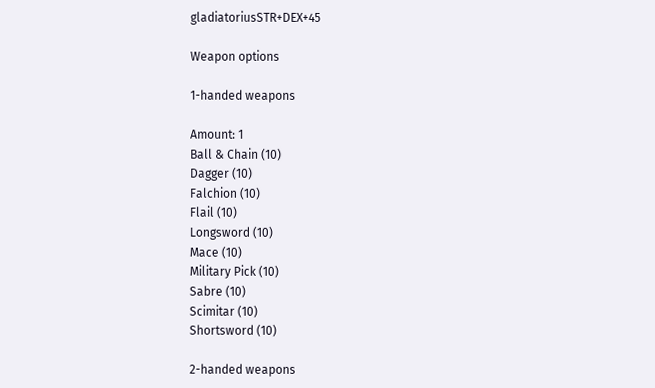gladiatoriusSTR+DEX+45

Weapon options

1-handed weapons

Amount: 1
Ball & Chain (10)
Dagger (10)
Falchion (10)
Flail (10)
Longsword (10)
Mace (10)
Military Pick (10)
Sabre (10)
Scimitar (10)
Shortsword (10)

2-handed weapons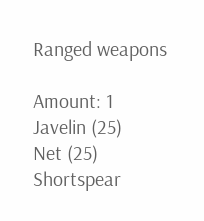Ranged weapons

Amount: 1
Javelin (25)
Net (25)
Shortspear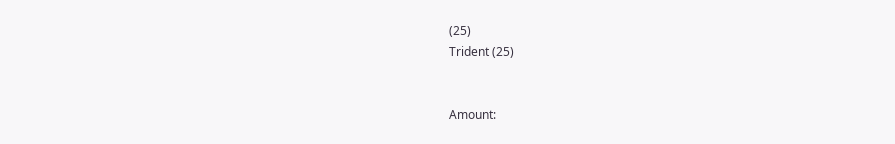(25)
Trident (25)


Amount: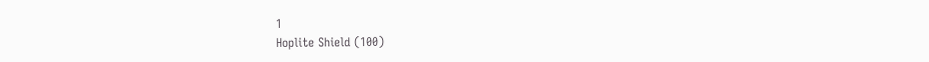1
Hoplite Shield (100)